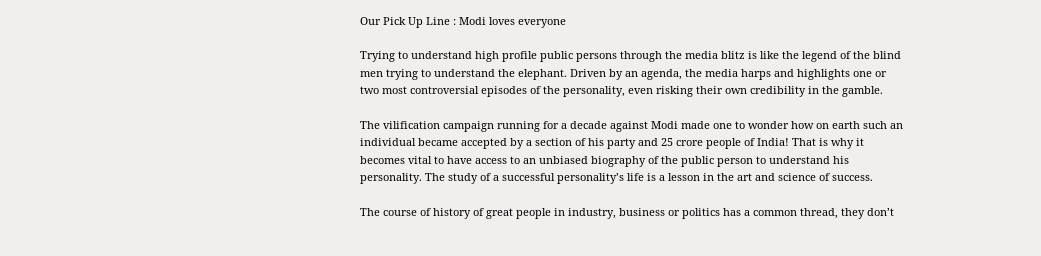Our Pick Up Line : Modi loves everyone

Trying to understand high profile public persons through the media blitz is like the legend of the blind men trying to understand the elephant. Driven by an agenda, the media harps and highlights one or two most controversial episodes of the personality, even risking their own credibility in the gamble.

The vilification campaign running for a decade against Modi made one to wonder how on earth such an individual became accepted by a section of his party and 25 crore people of India! That is why it becomes vital to have access to an unbiased biography of the public person to understand his personality. The study of a successful personality’s life is a lesson in the art and science of success.

The course of history of great people in industry, business or politics has a common thread, they don’t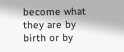become what they are by birth or by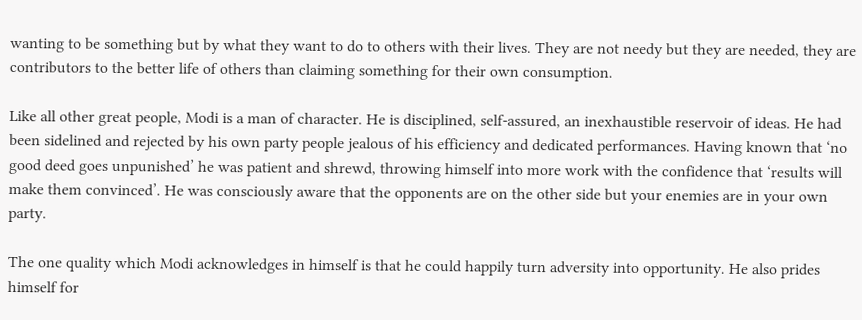wanting to be something but by what they want to do to others with their lives. They are not needy but they are needed, they are contributors to the better life of others than claiming something for their own consumption.

Like all other great people, Modi is a man of character. He is disciplined, self-assured, an inexhaustible reservoir of ideas. He had been sidelined and rejected by his own party people jealous of his efficiency and dedicated performances. Having known that ‘no good deed goes unpunished’ he was patient and shrewd, throwing himself into more work with the confidence that ‘results will make them convinced’. He was consciously aware that the opponents are on the other side but your enemies are in your own party.

The one quality which Modi acknowledges in himself is that he could happily turn adversity into opportunity. He also prides himself for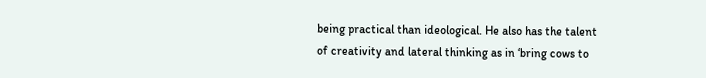being practical than ideological. He also has the talent of creativity and lateral thinking as in ‘bring cows to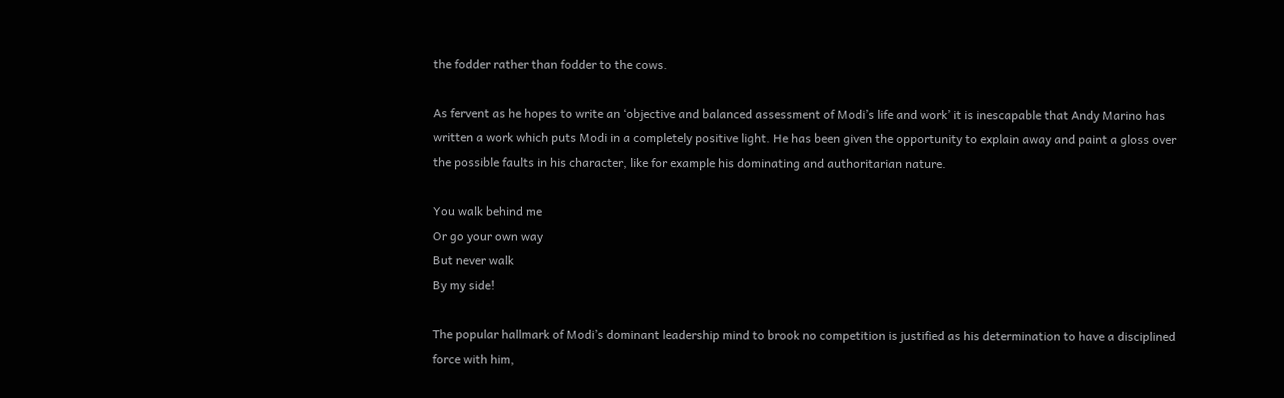the fodder rather than fodder to the cows.

As fervent as he hopes to write an ‘objective and balanced assessment of Modi’s life and work’ it is inescapable that Andy Marino has written a work which puts Modi in a completely positive light. He has been given the opportunity to explain away and paint a gloss over the possible faults in his character, like for example his dominating and authoritarian nature.

You walk behind me
Or go your own way
But never walk
By my side!

The popular hallmark of Modi’s dominant leadership mind to brook no competition is justified as his determination to have a disciplined force with him,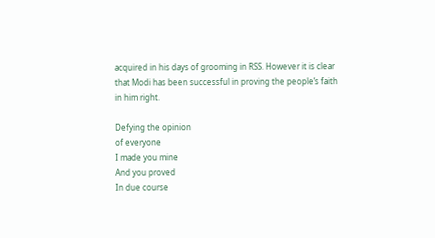acquired in his days of grooming in RSS. However it is clear that Modi has been successful in proving the people’s faith in him right.

Defying the opinion
of everyone
I made you mine
And you proved
In due course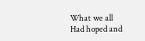What we all
Had hoped and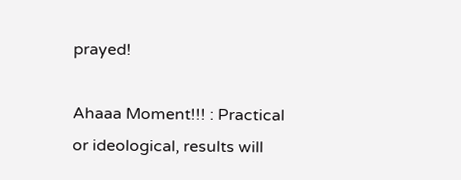prayed!

Ahaaa Moment!!! : Practical or ideological, results will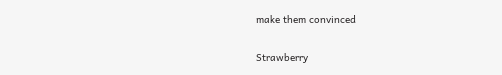make them convinced

Strawberry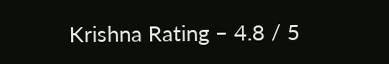Krishna Rating – 4.8 / 5